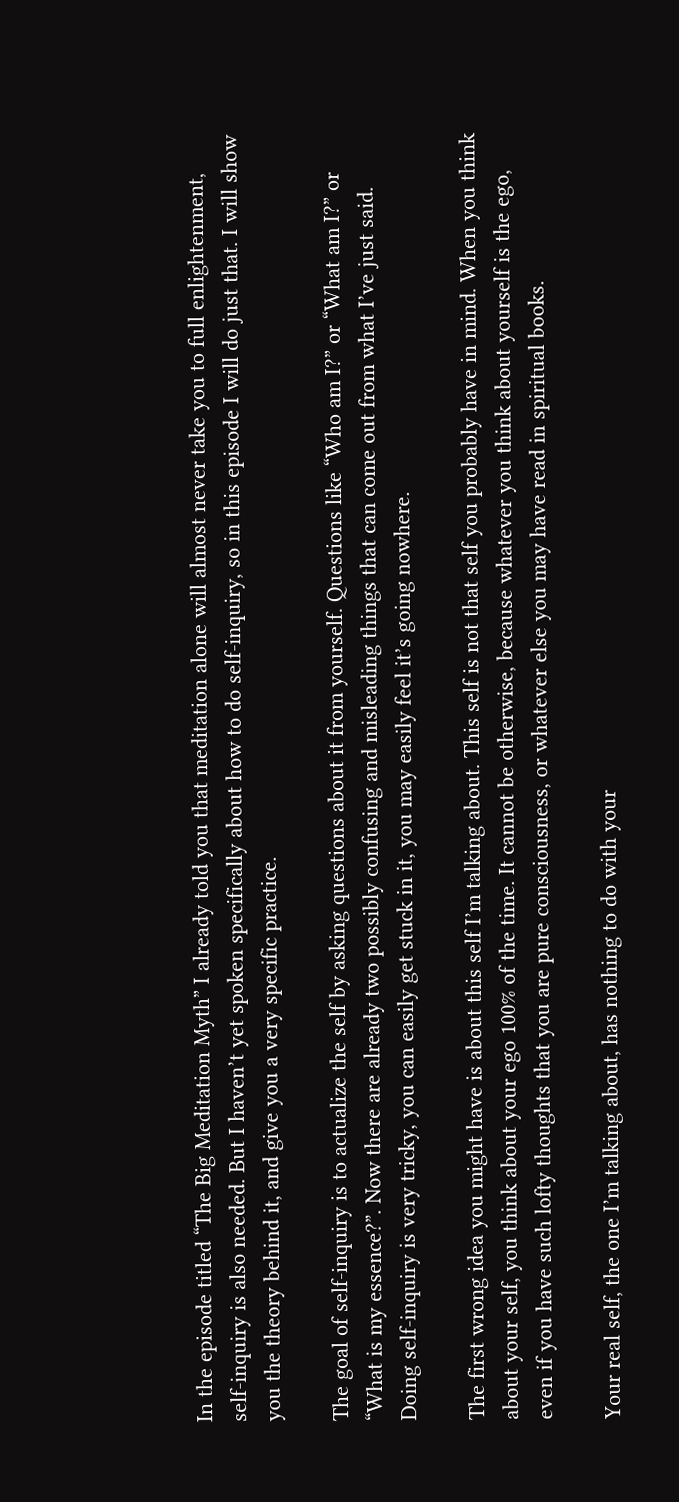In the episode titled “The Big Meditation Myth” I already told you that meditation alone will almost never take you to full enlightenment, self-inquiry is also needed. But I haven’t yet spoken specifically about how to do self-inquiry, so in this episode I will do just that. I will show you the theory behind it, and give you a very specific practice.

The goal of self-inquiry is to actualize the self by asking questions about it from yourself. Questions like “Who am I?” or “What am I?” or “What is my essence?”. Now there are already two possibly confusing and misleading things that can come out from what I’ve just said. Doing self-inquiry is very tricky, you can easily get stuck in it, you may easily feel it’s going nowhere.

The first wrong idea you might have is about this self I’m talking about. This self is not that self you probably have in mind. When you think about your self, you think about your ego 100% of the time. It cannot be otherwise, because whatever you think about yourself is the ego, even if you have such lofty thoughts that you are pure consciousness, or whatever else you may have read in spiritual books.

Your real self, the one I’m talking about, has nothing to do with your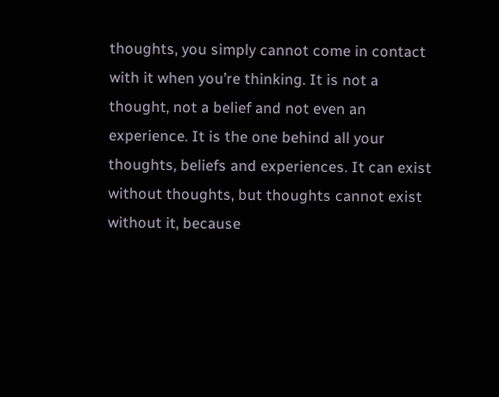thoughts, you simply cannot come in contact with it when you’re thinking. It is not a thought, not a belief and not even an experience. It is the one behind all your thoughts, beliefs and experiences. It can exist without thoughts, but thoughts cannot exist without it, because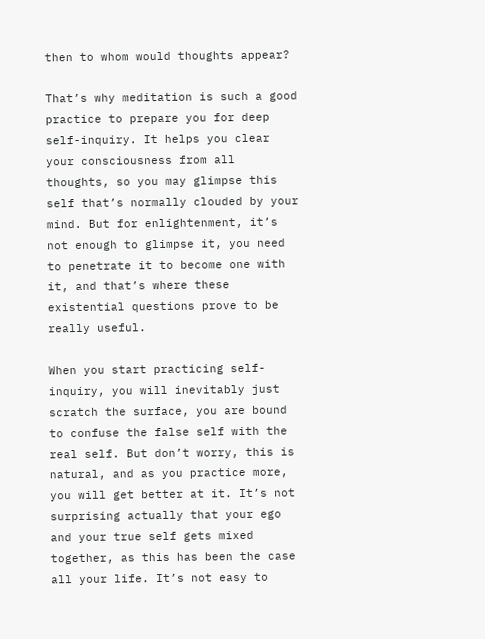then to whom would thoughts appear?

That’s why meditation is such a good practice to prepare you for deep self-inquiry. It helps you clear your consciousness from all thoughts, so you may glimpse this self that’s normally clouded by your mind. But for enlightenment, it’s not enough to glimpse it, you need to penetrate it to become one with it, and that’s where these existential questions prove to be really useful.

When you start practicing self-inquiry, you will inevitably just scratch the surface, you are bound to confuse the false self with the real self. But don’t worry, this is natural, and as you practice more, you will get better at it. It’s not surprising actually that your ego and your true self gets mixed together, as this has been the case all your life. It’s not easy to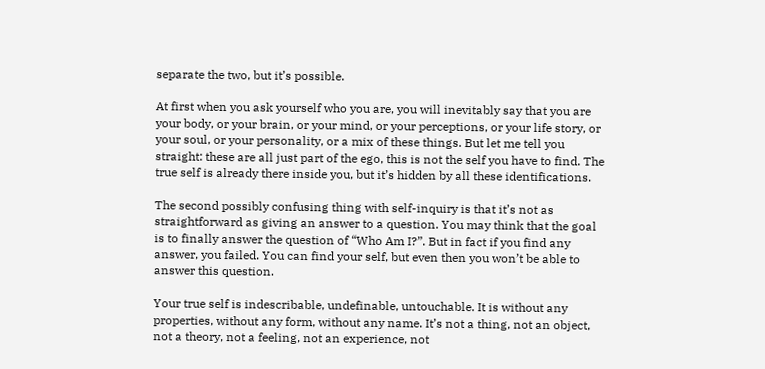separate the two, but it’s possible.

At first when you ask yourself who you are, you will inevitably say that you are your body, or your brain, or your mind, or your perceptions, or your life story, or your soul, or your personality, or a mix of these things. But let me tell you straight: these are all just part of the ego, this is not the self you have to find. The true self is already there inside you, but it’s hidden by all these identifications.

The second possibly confusing thing with self-inquiry is that it’s not as straightforward as giving an answer to a question. You may think that the goal is to finally answer the question of “Who Am I?”. But in fact if you find any answer, you failed. You can find your self, but even then you won’t be able to answer this question.

Your true self is indescribable, undefinable, untouchable. It is without any properties, without any form, without any name. It’s not a thing, not an object, not a theory, not a feeling, not an experience, not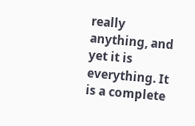really anything, and yet it is everything. It is a complete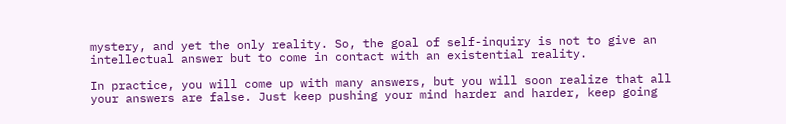mystery, and yet the only reality. So, the goal of self-inquiry is not to give an intellectual answer but to come in contact with an existential reality.

In practice, you will come up with many answers, but you will soon realize that all your answers are false. Just keep pushing your mind harder and harder, keep going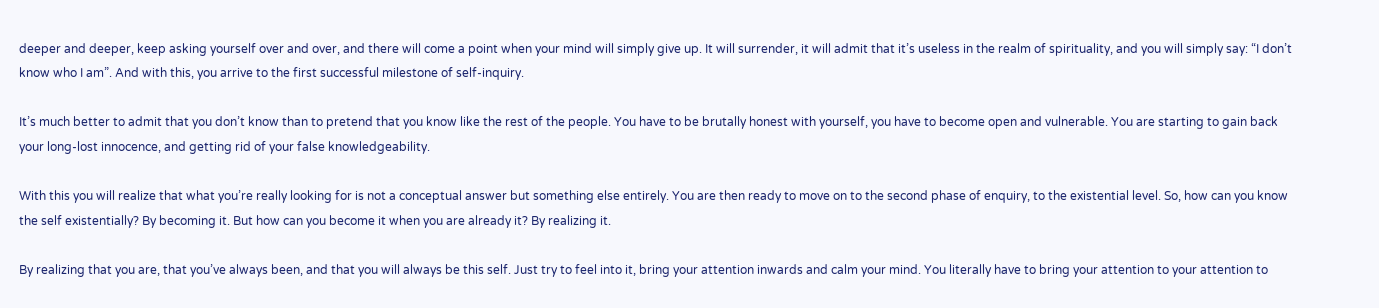deeper and deeper, keep asking yourself over and over, and there will come a point when your mind will simply give up. It will surrender, it will admit that it’s useless in the realm of spirituality, and you will simply say: “I don’t know who I am”. And with this, you arrive to the first successful milestone of self-inquiry.

It’s much better to admit that you don’t know than to pretend that you know like the rest of the people. You have to be brutally honest with yourself, you have to become open and vulnerable. You are starting to gain back your long-lost innocence, and getting rid of your false knowledgeability.

With this you will realize that what you’re really looking for is not a conceptual answer but something else entirely. You are then ready to move on to the second phase of enquiry, to the existential level. So, how can you know the self existentially? By becoming it. But how can you become it when you are already it? By realizing it.

By realizing that you are, that you’ve always been, and that you will always be this self. Just try to feel into it, bring your attention inwards and calm your mind. You literally have to bring your attention to your attention to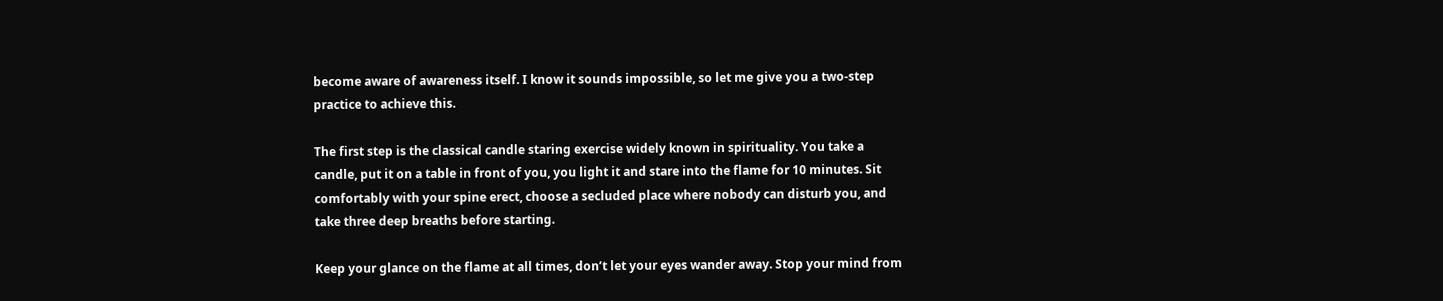become aware of awareness itself. I know it sounds impossible, so let me give you a two-step practice to achieve this.

The first step is the classical candle staring exercise widely known in spirituality. You take a candle, put it on a table in front of you, you light it and stare into the flame for 10 minutes. Sit comfortably with your spine erect, choose a secluded place where nobody can disturb you, and take three deep breaths before starting.

Keep your glance on the flame at all times, don’t let your eyes wander away. Stop your mind from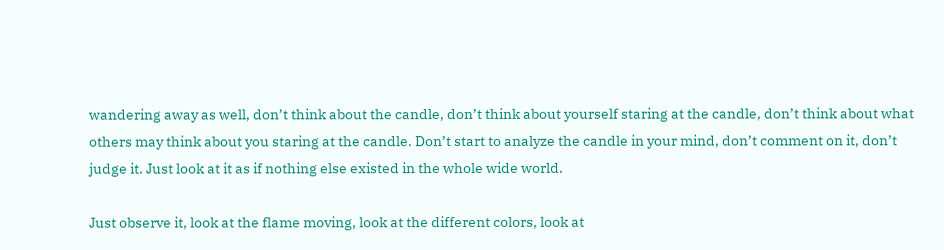wandering away as well, don’t think about the candle, don’t think about yourself staring at the candle, don’t think about what others may think about you staring at the candle. Don’t start to analyze the candle in your mind, don’t comment on it, don’t judge it. Just look at it as if nothing else existed in the whole wide world.

Just observe it, look at the flame moving, look at the different colors, look at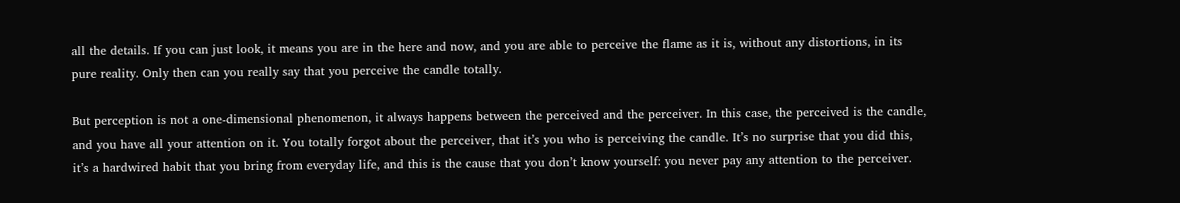all the details. If you can just look, it means you are in the here and now, and you are able to perceive the flame as it is, without any distortions, in its pure reality. Only then can you really say that you perceive the candle totally.

But perception is not a one-dimensional phenomenon, it always happens between the perceived and the perceiver. In this case, the perceived is the candle, and you have all your attention on it. You totally forgot about the perceiver, that it’s you who is perceiving the candle. It’s no surprise that you did this, it’s a hardwired habit that you bring from everyday life, and this is the cause that you don’t know yourself: you never pay any attention to the perceiver.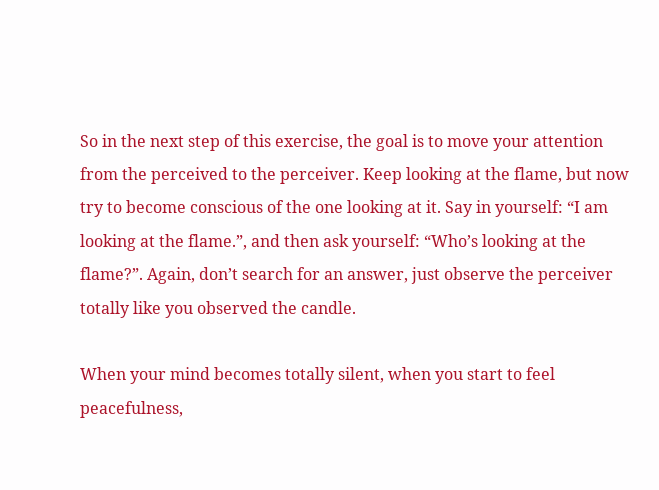So in the next step of this exercise, the goal is to move your attention from the perceived to the perceiver. Keep looking at the flame, but now try to become conscious of the one looking at it. Say in yourself: “I am looking at the flame.”, and then ask yourself: “Who’s looking at the flame?”. Again, don’t search for an answer, just observe the perceiver totally like you observed the candle.

When your mind becomes totally silent, when you start to feel peacefulness,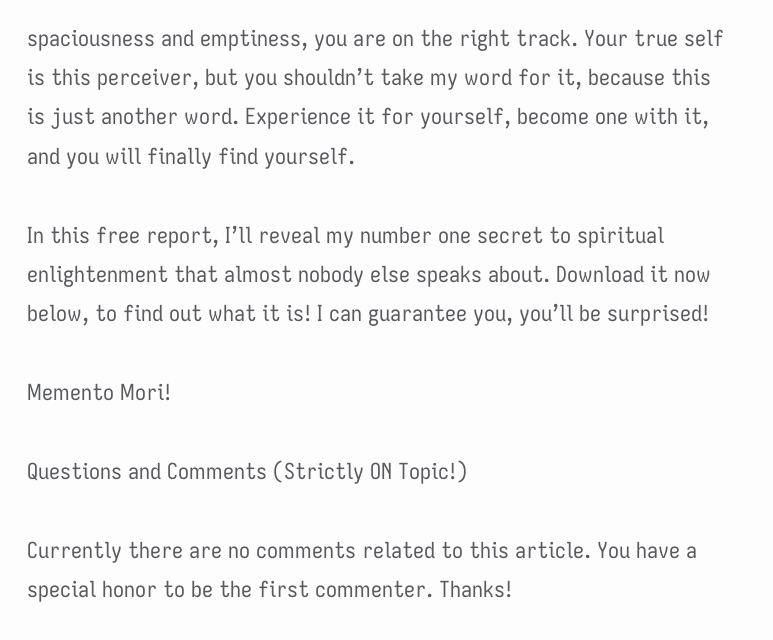spaciousness and emptiness, you are on the right track. Your true self is this perceiver, but you shouldn’t take my word for it, because this is just another word. Experience it for yourself, become one with it, and you will finally find yourself.

In this free report, I’ll reveal my number one secret to spiritual enlightenment that almost nobody else speaks about. Download it now below, to find out what it is! I can guarantee you, you’ll be surprised!

Memento Mori!

Questions and Comments (Strictly ON Topic!)

Currently there are no comments related to this article. You have a special honor to be the first commenter. Thanks!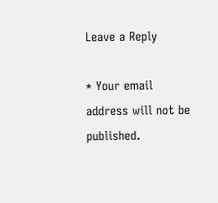Leave a Reply

* Your email address will not be published.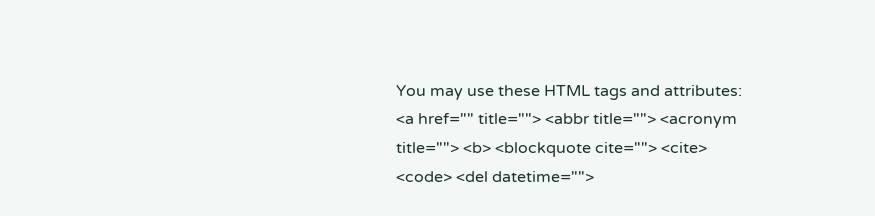You may use these HTML tags and attributes: <a href="" title=""> <abbr title=""> <acronym title=""> <b> <blockquote cite=""> <cite> <code> <del datetime="">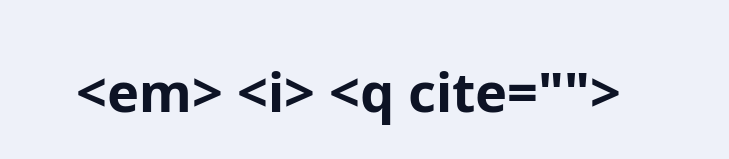<em> <i> <q cite="">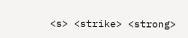<s> <strike> <strong>